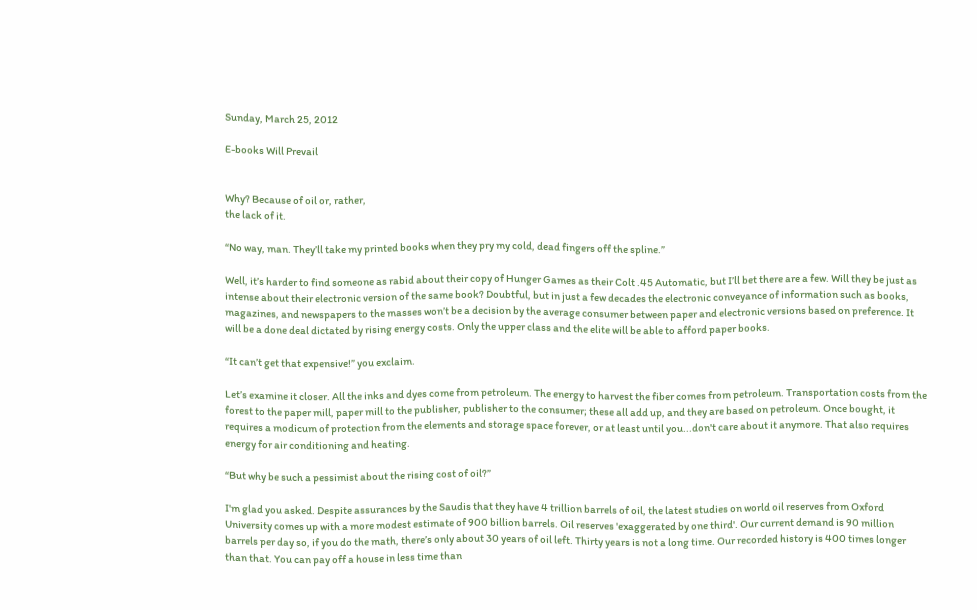Sunday, March 25, 2012

E-books Will Prevail


Why? Because of oil or, rather,
the lack of it.

“No way, man. They’ll take my printed books when they pry my cold, dead fingers off the spline.”

Well, it’s harder to find someone as rabid about their copy of Hunger Games as their Colt .45 Automatic, but I’ll bet there are a few. Will they be just as intense about their electronic version of the same book? Doubtful, but in just a few decades the electronic conveyance of information such as books, magazines, and newspapers to the masses won’t be a decision by the average consumer between paper and electronic versions based on preference. It will be a done deal dictated by rising energy costs. Only the upper class and the elite will be able to afford paper books.

“It can’t get that expensive!” you exclaim.

Let’s examine it closer. All the inks and dyes come from petroleum. The energy to harvest the fiber comes from petroleum. Transportation costs from the forest to the paper mill, paper mill to the publisher, publisher to the consumer; these all add up, and they are based on petroleum. Once bought, it requires a modicum of protection from the elements and storage space forever, or at least until you...don't care about it anymore. That also requires energy for air conditioning and heating.

“But why be such a pessimist about the rising cost of oil?”

I'm glad you asked. Despite assurances by the Saudis that they have 4 trillion barrels of oil, the latest studies on world oil reserves from Oxford University comes up with a more modest estimate of 900 billion barrels. Oil reserves 'exaggerated by one third'. Our current demand is 90 million barrels per day so, if you do the math, there’s only about 30 years of oil left. Thirty years is not a long time. Our recorded history is 400 times longer than that. You can pay off a house in less time than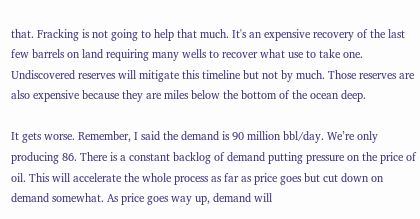that. Fracking is not going to help that much. It's an expensive recovery of the last few barrels on land requiring many wells to recover what use to take one. Undiscovered reserves will mitigate this timeline but not by much. Those reserves are also expensive because they are miles below the bottom of the ocean deep.

It gets worse. Remember, I said the demand is 90 million bbl/day. We’re only producing 86. There is a constant backlog of demand putting pressure on the price of oil. This will accelerate the whole process as far as price goes but cut down on demand somewhat. As price goes way up, demand will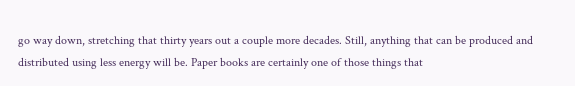go way down, stretching that thirty years out a couple more decades. Still, anything that can be produced and distributed using less energy will be. Paper books are certainly one of those things that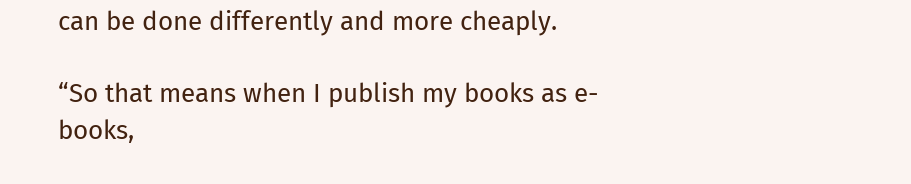can be done differently and more cheaply.

“So that means when I publish my books as e-books,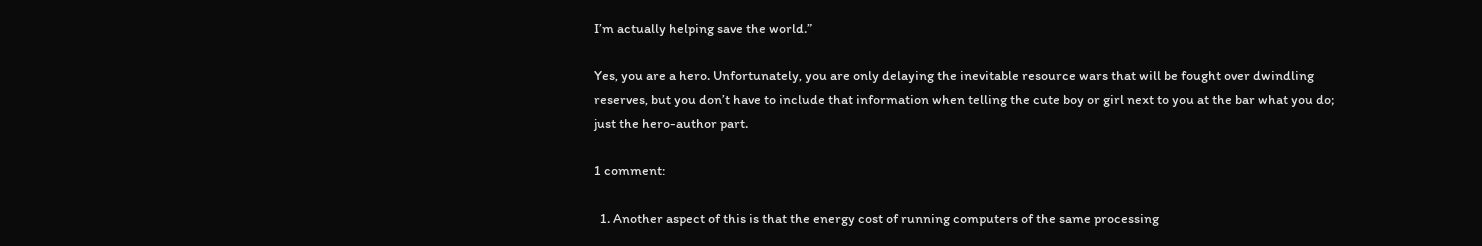I’m actually helping save the world.”

Yes, you are a hero. Unfortunately, you are only delaying the inevitable resource wars that will be fought over dwindling reserves, but you don’t have to include that information when telling the cute boy or girl next to you at the bar what you do; just the hero-author part.

1 comment:

  1. Another aspect of this is that the energy cost of running computers of the same processing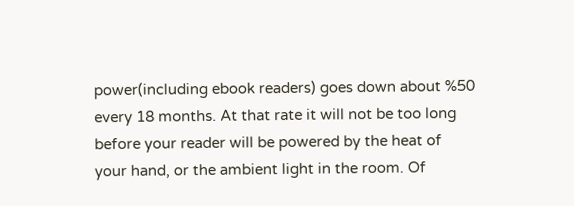power(including ebook readers) goes down about %50 every 18 months. At that rate it will not be too long before your reader will be powered by the heat of your hand, or the ambient light in the room. Of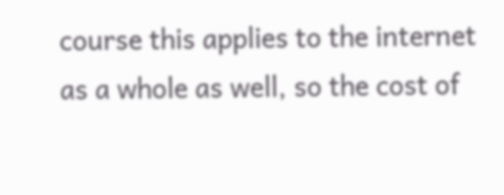course this applies to the internet as a whole as well, so the cost of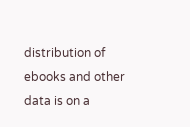distribution of ebooks and other data is on a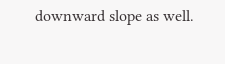downward slope as well.